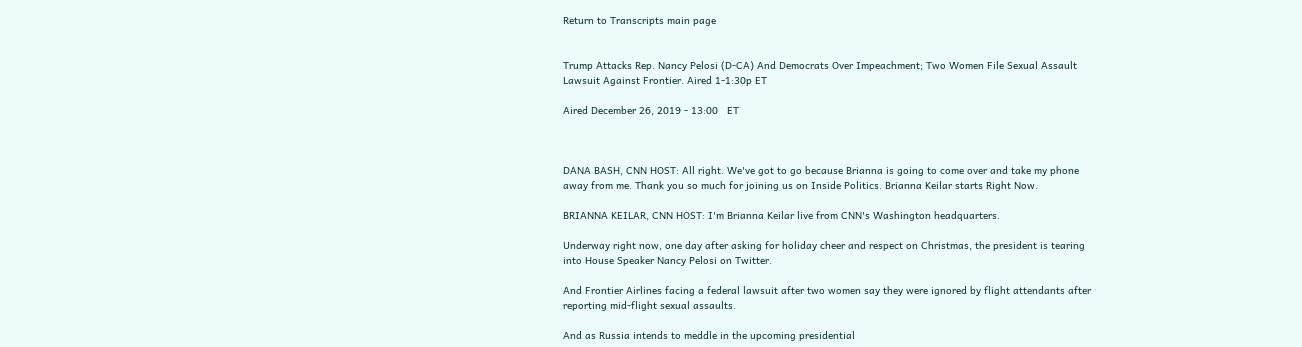Return to Transcripts main page


Trump Attacks Rep. Nancy Pelosi (D-CA) And Democrats Over Impeachment; Two Women File Sexual Assault Lawsuit Against Frontier. Aired 1-1:30p ET

Aired December 26, 2019 - 13:00   ET



DANA BASH, CNN HOST: All right. We've got to go because Brianna is going to come over and take my phone away from me. Thank you so much for joining us on Inside Politics. Brianna Keilar starts Right Now.

BRIANNA KEILAR, CNN HOST: I'm Brianna Keilar live from CNN's Washington headquarters.

Underway right now, one day after asking for holiday cheer and respect on Christmas, the president is tearing into House Speaker Nancy Pelosi on Twitter.

And Frontier Airlines facing a federal lawsuit after two women say they were ignored by flight attendants after reporting mid-flight sexual assaults.

And as Russia intends to meddle in the upcoming presidential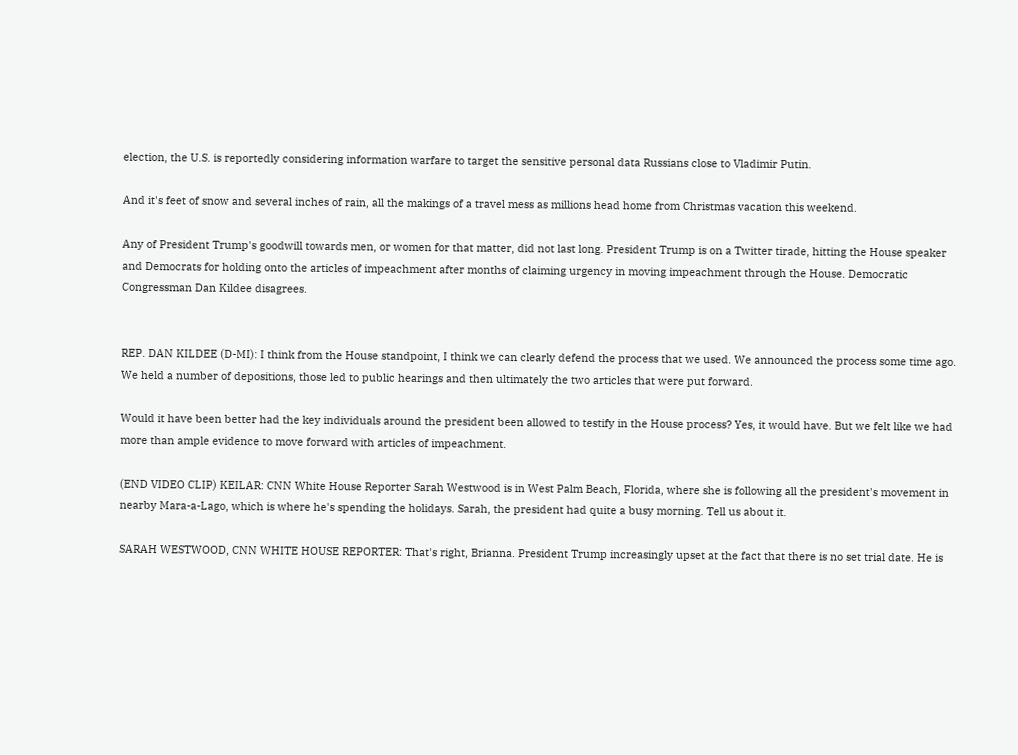election, the U.S. is reportedly considering information warfare to target the sensitive personal data Russians close to Vladimir Putin.

And it's feet of snow and several inches of rain, all the makings of a travel mess as millions head home from Christmas vacation this weekend.

Any of President Trump's goodwill towards men, or women for that matter, did not last long. President Trump is on a Twitter tirade, hitting the House speaker and Democrats for holding onto the articles of impeachment after months of claiming urgency in moving impeachment through the House. Democratic Congressman Dan Kildee disagrees.


REP. DAN KILDEE (D-MI): I think from the House standpoint, I think we can clearly defend the process that we used. We announced the process some time ago. We held a number of depositions, those led to public hearings and then ultimately the two articles that were put forward.

Would it have been better had the key individuals around the president been allowed to testify in the House process? Yes, it would have. But we felt like we had more than ample evidence to move forward with articles of impeachment.

(END VIDEO CLIP) KEILAR: CNN White House Reporter Sarah Westwood is in West Palm Beach, Florida, where she is following all the president's movement in nearby Mara-a-Lago, which is where he's spending the holidays. Sarah, the president had quite a busy morning. Tell us about it.

SARAH WESTWOOD, CNN WHITE HOUSE REPORTER: That's right, Brianna. President Trump increasingly upset at the fact that there is no set trial date. He is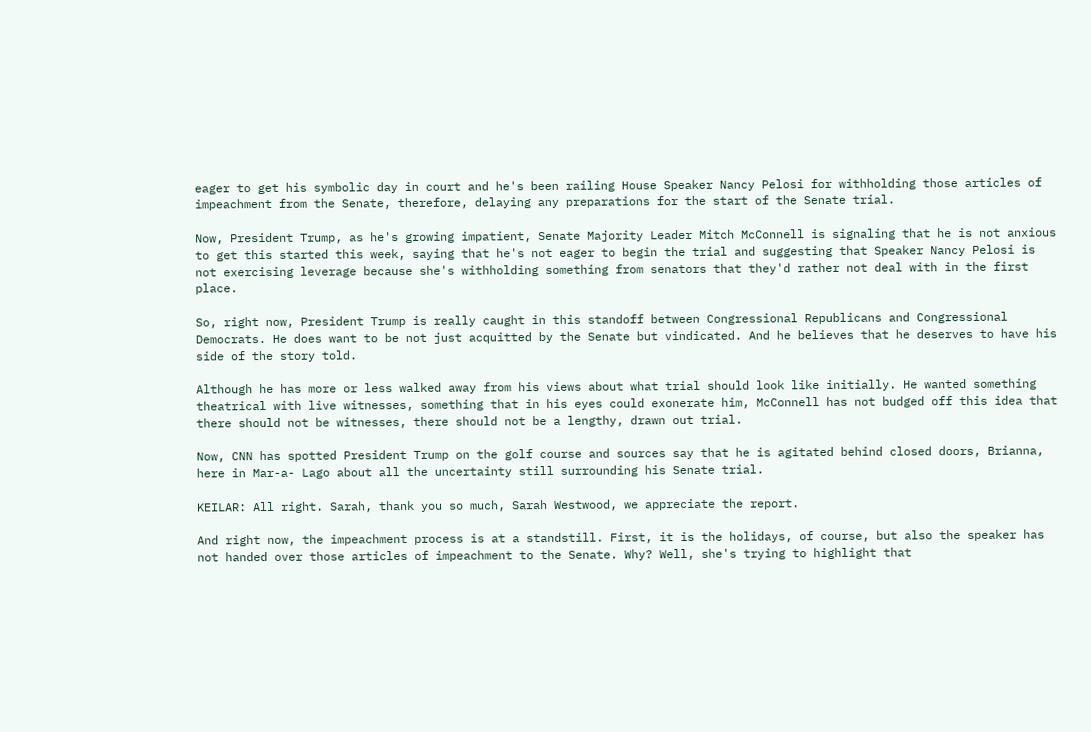eager to get his symbolic day in court and he's been railing House Speaker Nancy Pelosi for withholding those articles of impeachment from the Senate, therefore, delaying any preparations for the start of the Senate trial.

Now, President Trump, as he's growing impatient, Senate Majority Leader Mitch McConnell is signaling that he is not anxious to get this started this week, saying that he's not eager to begin the trial and suggesting that Speaker Nancy Pelosi is not exercising leverage because she's withholding something from senators that they'd rather not deal with in the first place.

So, right now, President Trump is really caught in this standoff between Congressional Republicans and Congressional Democrats. He does want to be not just acquitted by the Senate but vindicated. And he believes that he deserves to have his side of the story told.

Although he has more or less walked away from his views about what trial should look like initially. He wanted something theatrical with live witnesses, something that in his eyes could exonerate him, McConnell has not budged off this idea that there should not be witnesses, there should not be a lengthy, drawn out trial.

Now, CNN has spotted President Trump on the golf course and sources say that he is agitated behind closed doors, Brianna, here in Mar-a- Lago about all the uncertainty still surrounding his Senate trial.

KEILAR: All right. Sarah, thank you so much, Sarah Westwood, we appreciate the report.

And right now, the impeachment process is at a standstill. First, it is the holidays, of course, but also the speaker has not handed over those articles of impeachment to the Senate. Why? Well, she's trying to highlight that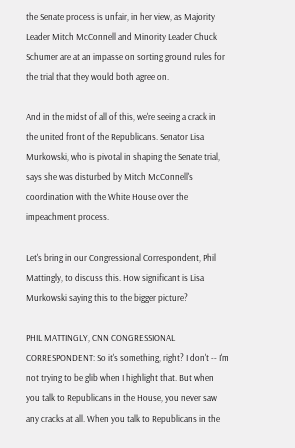the Senate process is unfair, in her view, as Majority Leader Mitch McConnell and Minority Leader Chuck Schumer are at an impasse on sorting ground rules for the trial that they would both agree on.

And in the midst of all of this, we're seeing a crack in the united front of the Republicans. Senator Lisa Murkowski, who is pivotal in shaping the Senate trial, says she was disturbed by Mitch McConnell's coordination with the White House over the impeachment process.

Let's bring in our Congressional Correspondent, Phil Mattingly, to discuss this. How significant is Lisa Murkowski saying this to the bigger picture?

PHIL MATTINGLY, CNN CONGRESSIONAL CORRESPONDENT: So it's something, right? I don't -- I'm not trying to be glib when I highlight that. But when you talk to Republicans in the House, you never saw any cracks at all. When you talk to Republicans in the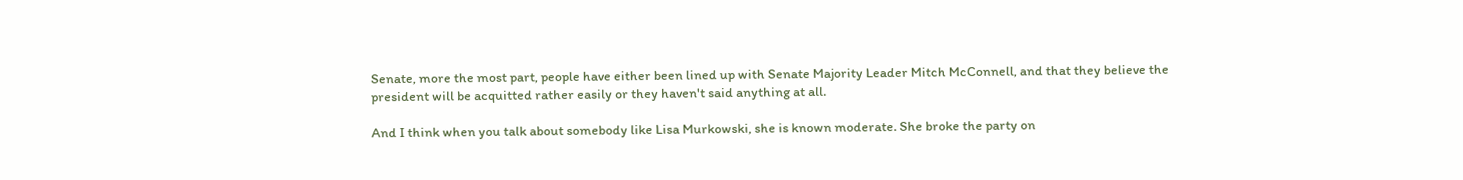Senate, more the most part, people have either been lined up with Senate Majority Leader Mitch McConnell, and that they believe the president will be acquitted rather easily or they haven't said anything at all.

And I think when you talk about somebody like Lisa Murkowski, she is known moderate. She broke the party on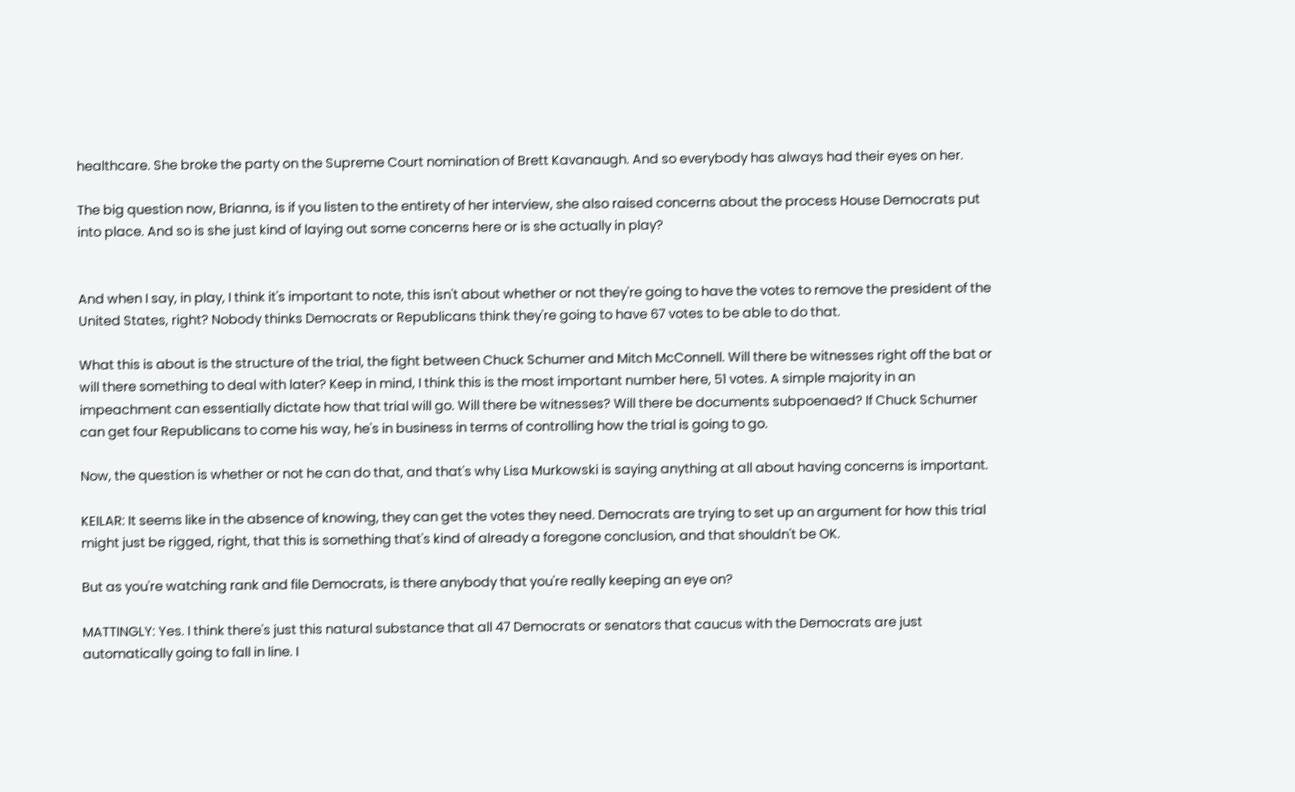healthcare. She broke the party on the Supreme Court nomination of Brett Kavanaugh. And so everybody has always had their eyes on her.

The big question now, Brianna, is if you listen to the entirety of her interview, she also raised concerns about the process House Democrats put into place. And so is she just kind of laying out some concerns here or is she actually in play?


And when I say, in play, I think it's important to note, this isn't about whether or not they're going to have the votes to remove the president of the United States, right? Nobody thinks Democrats or Republicans think they're going to have 67 votes to be able to do that.

What this is about is the structure of the trial, the fight between Chuck Schumer and Mitch McConnell. Will there be witnesses right off the bat or will there something to deal with later? Keep in mind, I think this is the most important number here, 51 votes. A simple majority in an impeachment can essentially dictate how that trial will go. Will there be witnesses? Will there be documents subpoenaed? If Chuck Schumer can get four Republicans to come his way, he's in business in terms of controlling how the trial is going to go.

Now, the question is whether or not he can do that, and that's why Lisa Murkowski is saying anything at all about having concerns is important.

KEILAR: It seems like in the absence of knowing, they can get the votes they need. Democrats are trying to set up an argument for how this trial might just be rigged, right, that this is something that's kind of already a foregone conclusion, and that shouldn't be OK.

But as you're watching rank and file Democrats, is there anybody that you're really keeping an eye on?

MATTINGLY: Yes. I think there's just this natural substance that all 47 Democrats or senators that caucus with the Democrats are just automatically going to fall in line. I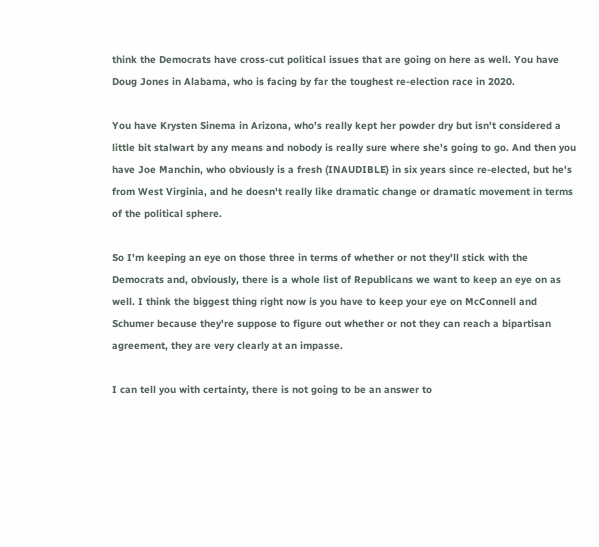think the Democrats have cross-cut political issues that are going on here as well. You have Doug Jones in Alabama, who is facing by far the toughest re-election race in 2020.

You have Krysten Sinema in Arizona, who's really kept her powder dry but isn't considered a little bit stalwart by any means and nobody is really sure where she's going to go. And then you have Joe Manchin, who obviously is a fresh (INAUDIBLE) in six years since re-elected, but he's from West Virginia, and he doesn't really like dramatic change or dramatic movement in terms of the political sphere.

So I'm keeping an eye on those three in terms of whether or not they'll stick with the Democrats and, obviously, there is a whole list of Republicans we want to keep an eye on as well. I think the biggest thing right now is you have to keep your eye on McConnell and Schumer because they're suppose to figure out whether or not they can reach a bipartisan agreement, they are very clearly at an impasse.

I can tell you with certainty, there is not going to be an answer to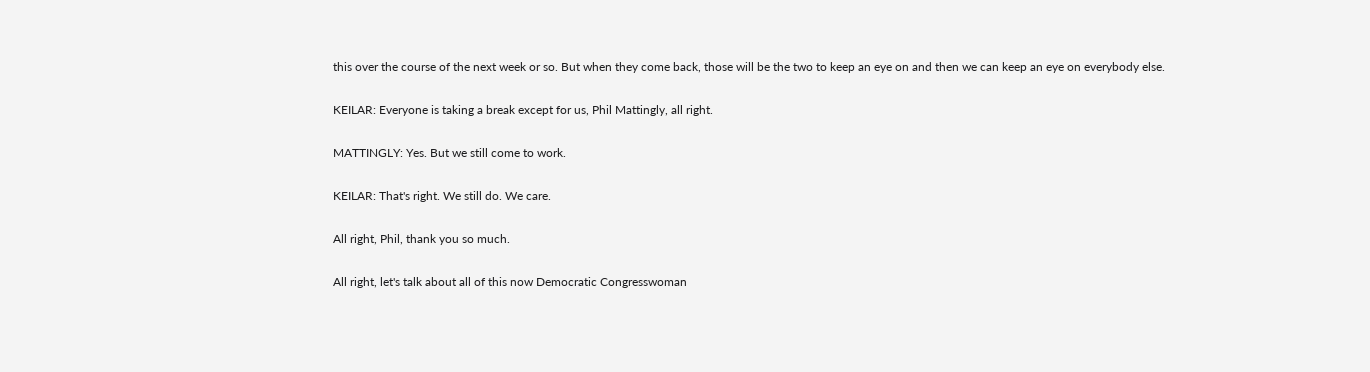this over the course of the next week or so. But when they come back, those will be the two to keep an eye on and then we can keep an eye on everybody else.

KEILAR: Everyone is taking a break except for us, Phil Mattingly, all right.

MATTINGLY: Yes. But we still come to work.

KEILAR: That's right. We still do. We care.

All right, Phil, thank you so much.

All right, let's talk about all of this now Democratic Congresswoman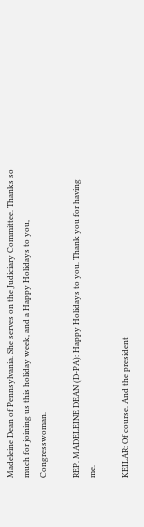Madeleine Dean of Pennsylvania. She serves on the Judiciary Committee. Thanks so much for joining us this holiday week, and a Happy Holidays to you, Congresswoman.

REP. MADELEINE DEAN (D-PA): Happy Holidays to you. Thank you for having me.

KEILAR: Of course. And the president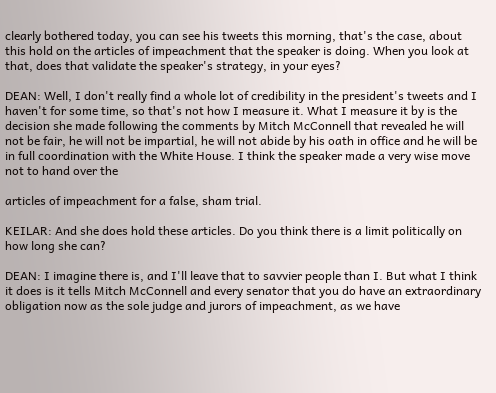clearly bothered today, you can see his tweets this morning, that's the case, about this hold on the articles of impeachment that the speaker is doing. When you look at that, does that validate the speaker's strategy, in your eyes?

DEAN: Well, I don't really find a whole lot of credibility in the president's tweets and I haven't for some time, so that's not how I measure it. What I measure it by is the decision she made following the comments by Mitch McConnell that revealed he will not be fair, he will not be impartial, he will not abide by his oath in office and he will be in full coordination with the White House. I think the speaker made a very wise move not to hand over the

articles of impeachment for a false, sham trial.

KEILAR: And she does hold these articles. Do you think there is a limit politically on how long she can?

DEAN: I imagine there is, and I'll leave that to savvier people than I. But what I think it does is it tells Mitch McConnell and every senator that you do have an extraordinary obligation now as the sole judge and jurors of impeachment, as we have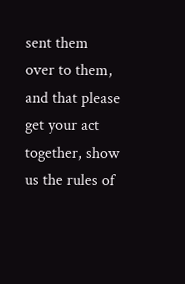sent them over to them, and that please get your act together, show us the rules of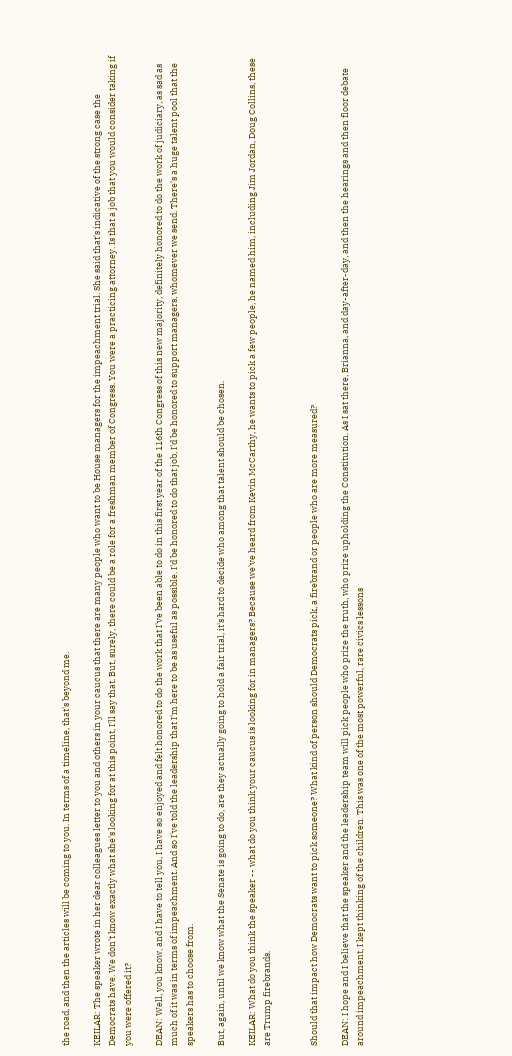the road, and then the articles will be coming to you. In terms of a timeline, that's beyond me.

KEILAR: The speaker wrote in her dear colleagues letter to you and others in your caucus that there are many people who want to be House managers for the impeachment trial. She said that's indicative of the strong case the Democrats have. We don't know exactly what she's looking for at this point, I'll say that. But, surely, there could be a role for a freshman member of Congress. You were a practicing attorney. Is that a job that you would consider taking if you were offered it?

DEAN: Well, you know, and I have to tell you, I have so enjoyed and felt honored to do the work that I've been able to do in this first year of the 116th Congress of this new majority, definitely honored to do the work of judiciary, as sad as much of it was in terms of impeachment. And so I've told the leadership that I'm here to be as useful as possible. I'd be honored to do that job, I'd be honored to support managers, whomever we send. There's a huge talent pool that the speakers has to choose from.

But, again, until we know what the Senate is going to do, are they actually going to hold a fair trial, it's hard to decide who among that talent should be chosen.

KEILAR: What do you think the speaker -- what do you think your caucus is looking for in managers? Because we've heard from Kevin McCarthy, he wants to pick a few people, he named him, including Jim Jordan, Doug Collins, these are Trump firebrands.


Should that impact how Democrats want to pick someone? What kind of person should Democrats pick, a firebrand or people who are more measured?

DEAN: I hope and I believe that the speaker and the leadership team will pick people who prize the truth, who prize upholding the Constitution. As I sat there, Brianna, and day-after-day, and then the hearings and then floor debate around impeachment, I kept thinking of the children. This was one of the most powerful, rare civics lessons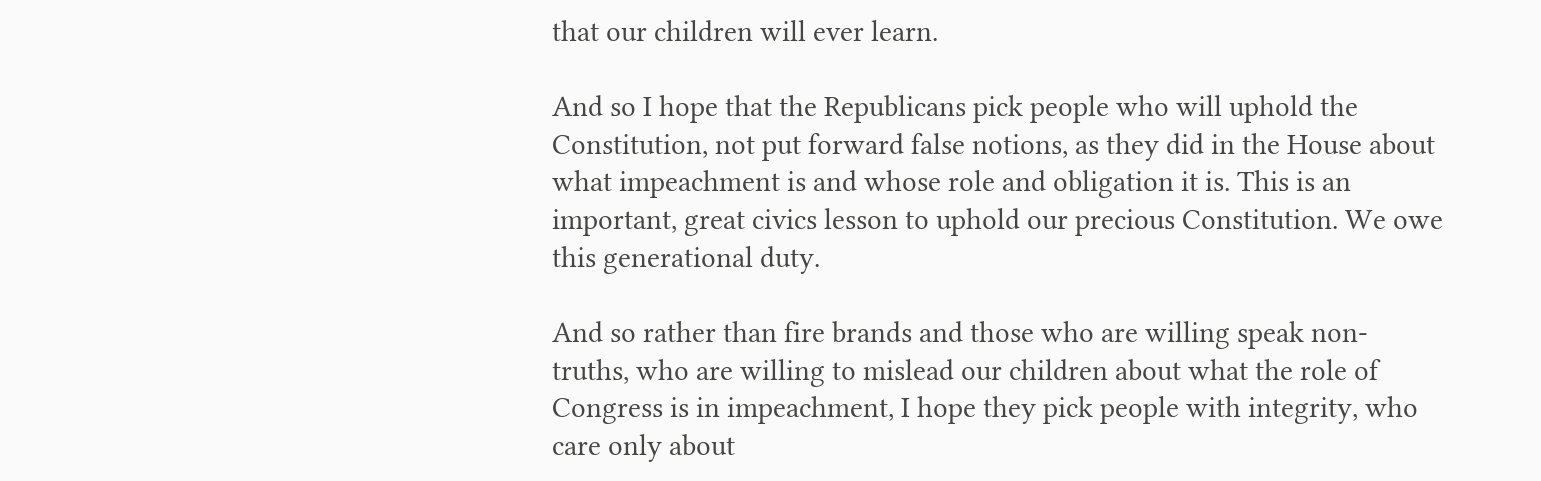that our children will ever learn.

And so I hope that the Republicans pick people who will uphold the Constitution, not put forward false notions, as they did in the House about what impeachment is and whose role and obligation it is. This is an important, great civics lesson to uphold our precious Constitution. We owe this generational duty.

And so rather than fire brands and those who are willing speak non- truths, who are willing to mislead our children about what the role of Congress is in impeachment, I hope they pick people with integrity, who care only about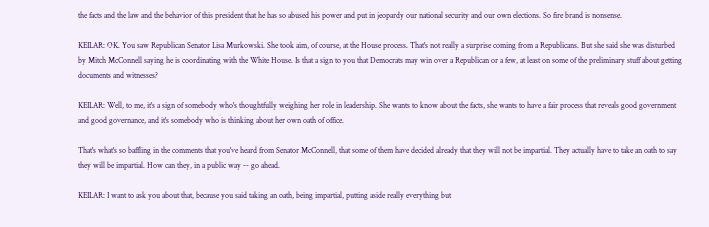the facts and the law and the behavior of this president that he has so abused his power and put in jeopardy our national security and our own elections. So fire brand is nonsense.

KEILAR: OK. You saw Republican Senator Lisa Murkowski. She took aim, of course, at the House process. That's not really a surprise coming from a Republicans. But she said she was disturbed by Mitch McConnell saying he is coordinating with the White House. Is that a sign to you that Democrats may win over a Republican or a few, at least on some of the preliminary stuff about getting documents and witnesses?

KEILAR: Well, to me, it's a sign of somebody who's thoughtfully weighing her role in leadership. She wants to know about the facts, she wants to have a fair process that reveals good government and good governance, and it's somebody who is thinking about her own oath of office.

That's what's so baffling in the comments that you've heard from Senator McConnell, that some of them have decided already that they will not be impartial. They actually have to take an oath to say they will be impartial. How can they, in a public way -- go ahead.

KEILAR: I want to ask you about that, because you said taking an oath, being impartial, putting aside really everything but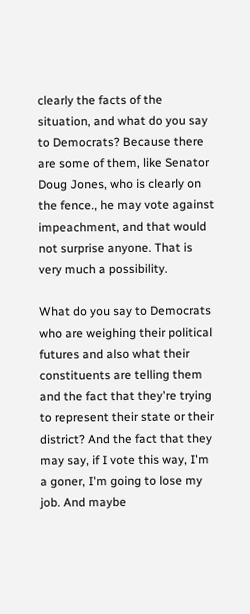clearly the facts of the situation, and what do you say to Democrats? Because there are some of them, like Senator Doug Jones, who is clearly on the fence., he may vote against impeachment, and that would not surprise anyone. That is very much a possibility.

What do you say to Democrats who are weighing their political futures and also what their constituents are telling them and the fact that they're trying to represent their state or their district? And the fact that they may say, if I vote this way, I'm a goner, I'm going to lose my job. And maybe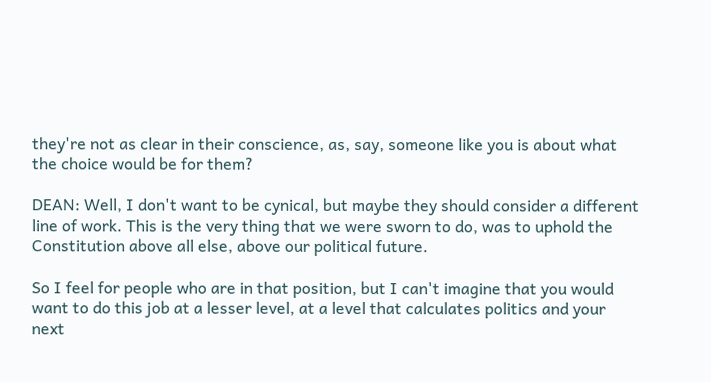they're not as clear in their conscience, as, say, someone like you is about what the choice would be for them?

DEAN: Well, I don't want to be cynical, but maybe they should consider a different line of work. This is the very thing that we were sworn to do, was to uphold the Constitution above all else, above our political future.

So I feel for people who are in that position, but I can't imagine that you would want to do this job at a lesser level, at a level that calculates politics and your next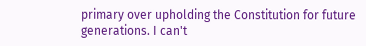primary over upholding the Constitution for future generations. I can't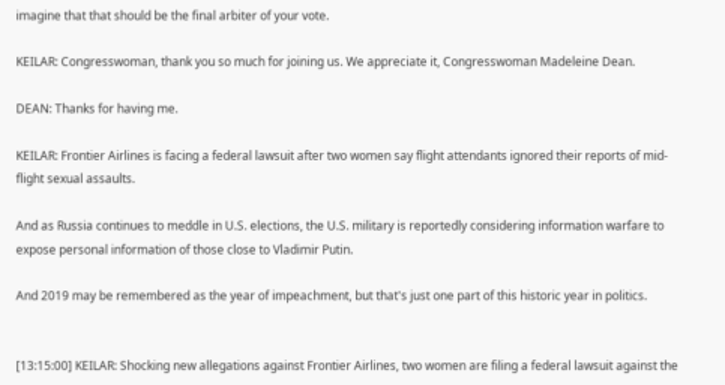imagine that that should be the final arbiter of your vote.

KEILAR: Congresswoman, thank you so much for joining us. We appreciate it, Congresswoman Madeleine Dean.

DEAN: Thanks for having me.

KEILAR: Frontier Airlines is facing a federal lawsuit after two women say flight attendants ignored their reports of mid-flight sexual assaults.

And as Russia continues to meddle in U.S. elections, the U.S. military is reportedly considering information warfare to expose personal information of those close to Vladimir Putin.

And 2019 may be remembered as the year of impeachment, but that's just one part of this historic year in politics.


[13:15:00] KEILAR: Shocking new allegations against Frontier Airlines, two women are filing a federal lawsuit against the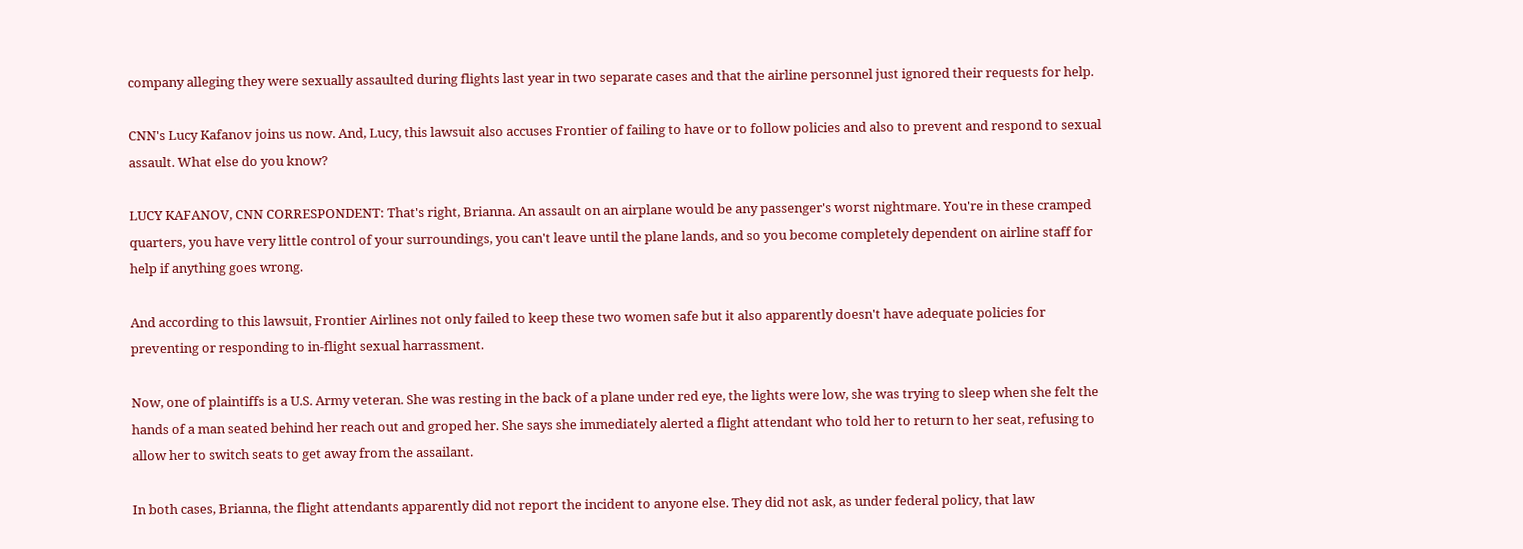company alleging they were sexually assaulted during flights last year in two separate cases and that the airline personnel just ignored their requests for help.

CNN's Lucy Kafanov joins us now. And, Lucy, this lawsuit also accuses Frontier of failing to have or to follow policies and also to prevent and respond to sexual assault. What else do you know?

LUCY KAFANOV, CNN CORRESPONDENT: That's right, Brianna. An assault on an airplane would be any passenger's worst nightmare. You're in these cramped quarters, you have very little control of your surroundings, you can't leave until the plane lands, and so you become completely dependent on airline staff for help if anything goes wrong.

And according to this lawsuit, Frontier Airlines not only failed to keep these two women safe but it also apparently doesn't have adequate policies for preventing or responding to in-flight sexual harrassment.

Now, one of plaintiffs is a U.S. Army veteran. She was resting in the back of a plane under red eye, the lights were low, she was trying to sleep when she felt the hands of a man seated behind her reach out and groped her. She says she immediately alerted a flight attendant who told her to return to her seat, refusing to allow her to switch seats to get away from the assailant.

In both cases, Brianna, the flight attendants apparently did not report the incident to anyone else. They did not ask, as under federal policy, that law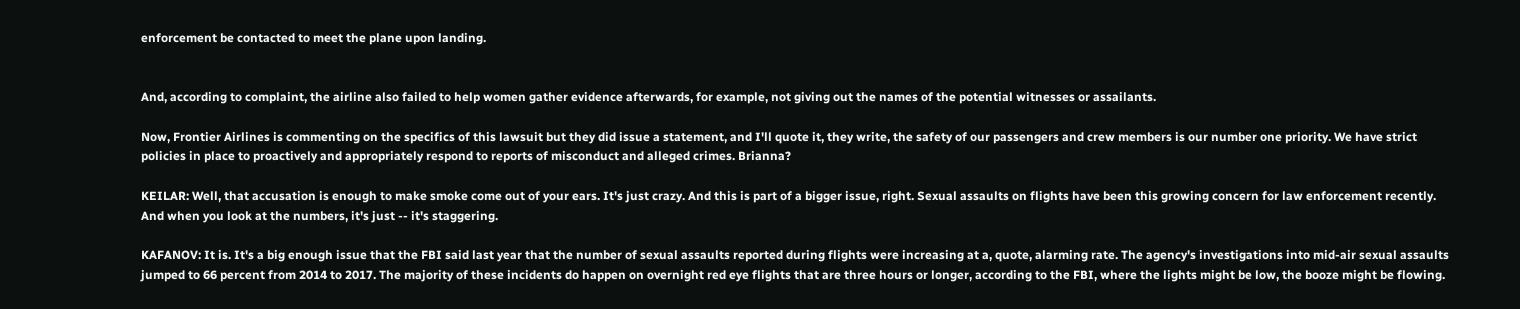enforcement be contacted to meet the plane upon landing.


And, according to complaint, the airline also failed to help women gather evidence afterwards, for example, not giving out the names of the potential witnesses or assailants.

Now, Frontier Airlines is commenting on the specifics of this lawsuit but they did issue a statement, and I'll quote it, they write, the safety of our passengers and crew members is our number one priority. We have strict policies in place to proactively and appropriately respond to reports of misconduct and alleged crimes. Brianna?

KEILAR: Well, that accusation is enough to make smoke come out of your ears. It's just crazy. And this is part of a bigger issue, right. Sexual assaults on flights have been this growing concern for law enforcement recently. And when you look at the numbers, it's just -- it's staggering.

KAFANOV: It is. It's a big enough issue that the FBI said last year that the number of sexual assaults reported during flights were increasing at a, quote, alarming rate. The agency's investigations into mid-air sexual assaults jumped to 66 percent from 2014 to 2017. The majority of these incidents do happen on overnight red eye flights that are three hours or longer, according to the FBI, where the lights might be low, the booze might be flowing.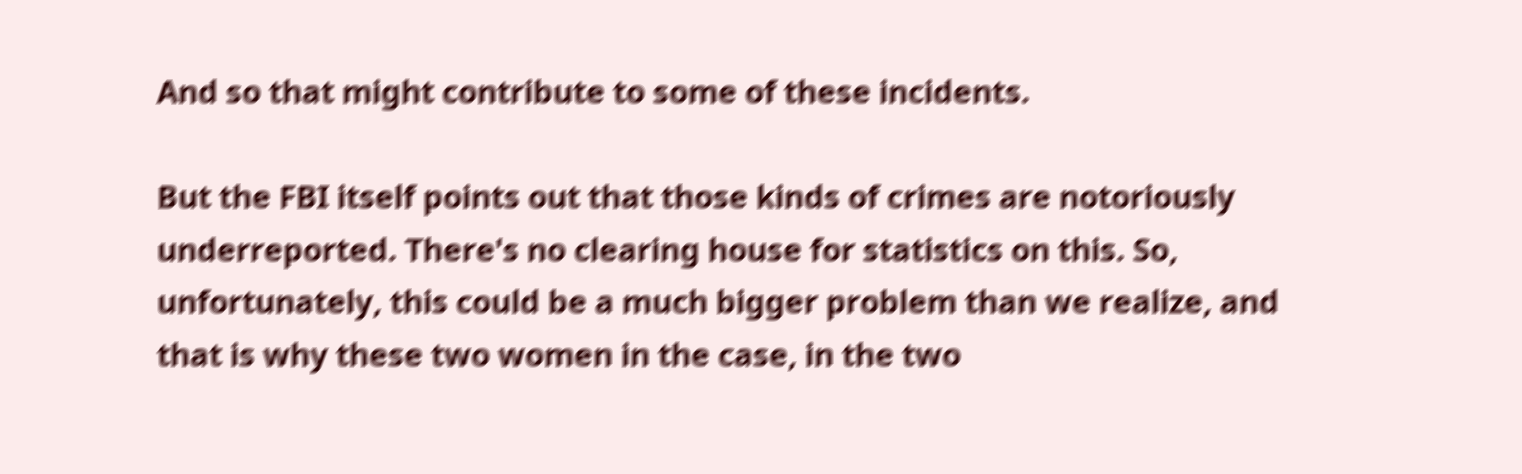And so that might contribute to some of these incidents.

But the FBI itself points out that those kinds of crimes are notoriously underreported. There's no clearing house for statistics on this. So, unfortunately, this could be a much bigger problem than we realize, and that is why these two women in the case, in the two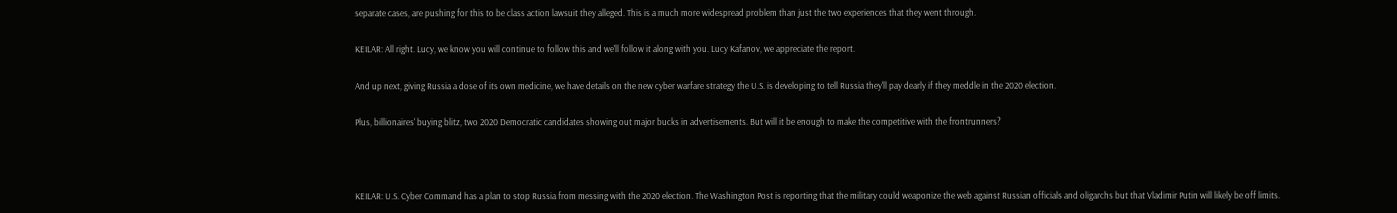separate cases, are pushing for this to be class action lawsuit they alleged. This is a much more widespread problem than just the two experiences that they went through.

KEILAR: All right. Lucy, we know you will continue to follow this and we'll follow it along with you. Lucy Kafanov, we appreciate the report.

And up next, giving Russia a dose of its own medicine, we have details on the new cyber warfare strategy the U.S. is developing to tell Russia they'll pay dearly if they meddle in the 2020 election.

Plus, billionaires' buying blitz, two 2020 Democratic candidates showing out major bucks in advertisements. But will it be enough to make the competitive with the frontrunners?



KEILAR: U.S. Cyber Command has a plan to stop Russia from messing with the 2020 election. The Washington Post is reporting that the military could weaponize the web against Russian officials and oligarchs but that Vladimir Putin will likely be off limits.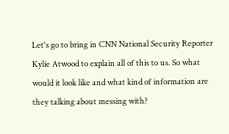Let's go to bring in CNN National Security Reporter Kylie Atwood to explain all of this to us. So what would it look like and what kind of information are they talking about messing with?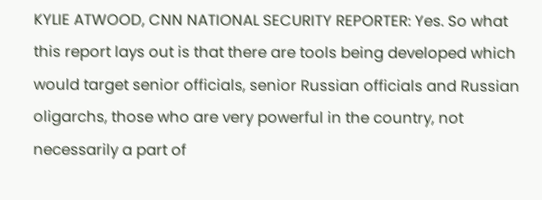KYLIE ATWOOD, CNN NATIONAL SECURITY REPORTER: Yes. So what this report lays out is that there are tools being developed which would target senior officials, senior Russian officials and Russian oligarchs, those who are very powerful in the country, not necessarily a part of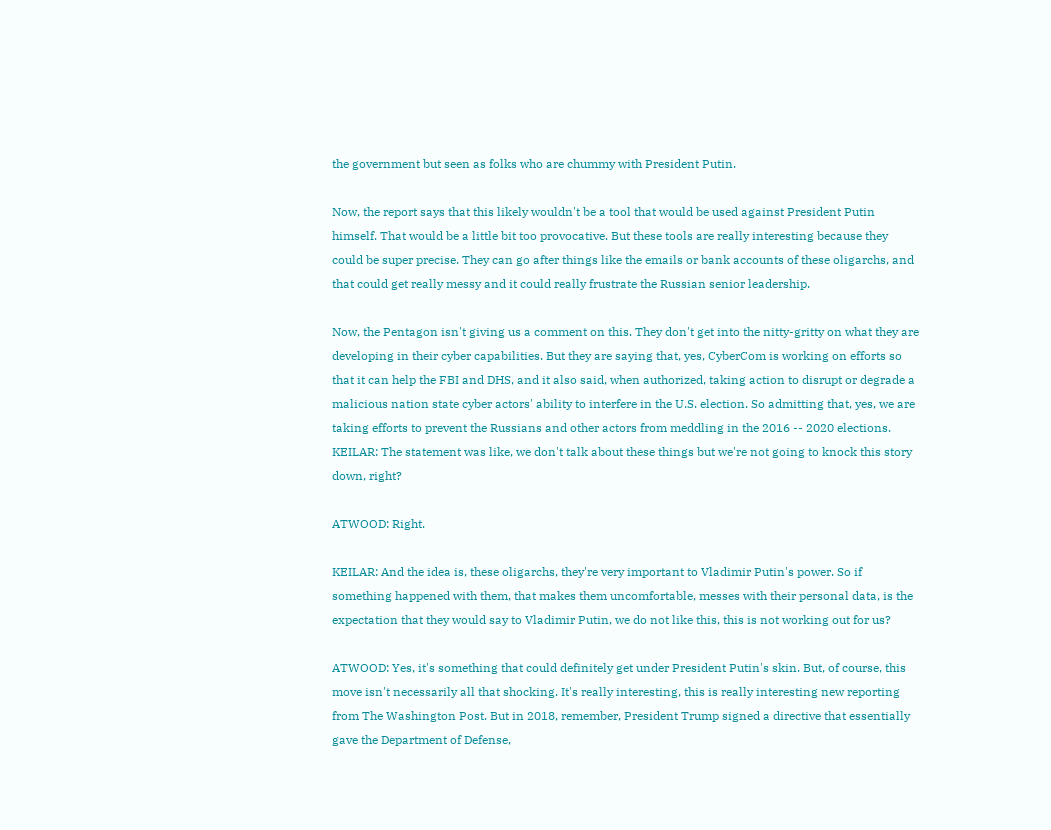the government but seen as folks who are chummy with President Putin.

Now, the report says that this likely wouldn't be a tool that would be used against President Putin himself. That would be a little bit too provocative. But these tools are really interesting because they could be super precise. They can go after things like the emails or bank accounts of these oligarchs, and that could get really messy and it could really frustrate the Russian senior leadership.

Now, the Pentagon isn't giving us a comment on this. They don't get into the nitty-gritty on what they are developing in their cyber capabilities. But they are saying that, yes, CyberCom is working on efforts so that it can help the FBI and DHS, and it also said, when authorized, taking action to disrupt or degrade a malicious nation state cyber actors' ability to interfere in the U.S. election. So admitting that, yes, we are taking efforts to prevent the Russians and other actors from meddling in the 2016 -- 2020 elections. KEILAR: The statement was like, we don't talk about these things but we're not going to knock this story down, right?

ATWOOD: Right.

KEILAR: And the idea is, these oligarchs, they're very important to Vladimir Putin's power. So if something happened with them, that makes them uncomfortable, messes with their personal data, is the expectation that they would say to Vladimir Putin, we do not like this, this is not working out for us?

ATWOOD: Yes, it's something that could definitely get under President Putin's skin. But, of course, this move isn't necessarily all that shocking. It's really interesting, this is really interesting new reporting from The Washington Post. But in 2018, remember, President Trump signed a directive that essentially gave the Department of Defense,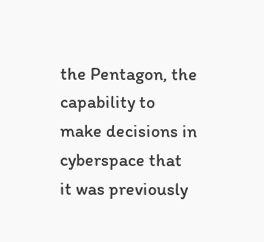the Pentagon, the capability to make decisions in cyberspace that it was previously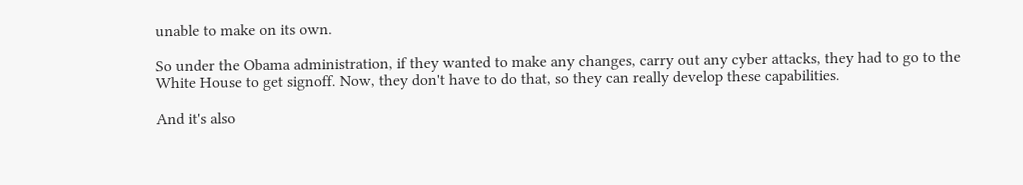unable to make on its own.

So under the Obama administration, if they wanted to make any changes, carry out any cyber attacks, they had to go to the White House to get signoff. Now, they don't have to do that, so they can really develop these capabilities.

And it's also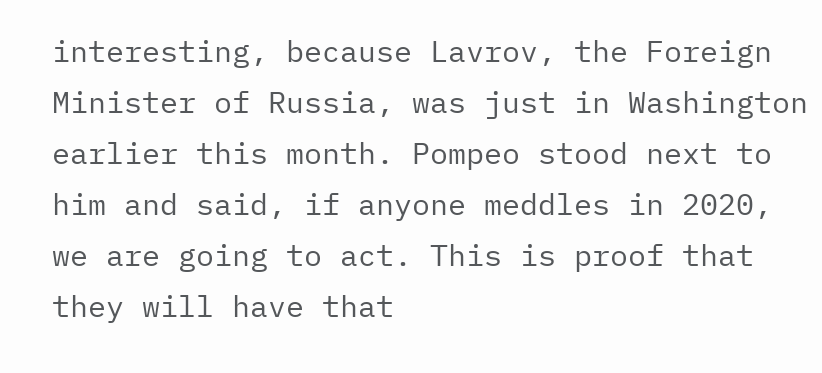interesting, because Lavrov, the Foreign Minister of Russia, was just in Washington earlier this month. Pompeo stood next to him and said, if anyone meddles in 2020, we are going to act. This is proof that they will have that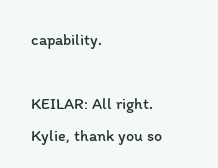capability.

KEILAR: All right. Kylie, thank you so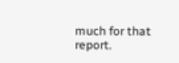much for that report.